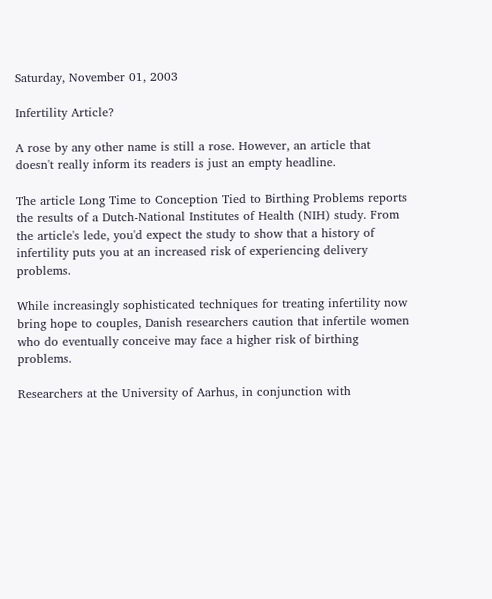Saturday, November 01, 2003

Infertility Article?

A rose by any other name is still a rose. However, an article that doesn't really inform its readers is just an empty headline.

The article Long Time to Conception Tied to Birthing Problems reports the results of a Dutch-National Institutes of Health (NIH) study. From the article's lede, you'd expect the study to show that a history of infertility puts you at an increased risk of experiencing delivery problems.

While increasingly sophisticated techniques for treating infertility now bring hope to couples, Danish researchers caution that infertile women who do eventually conceive may face a higher risk of birthing problems.

Researchers at the University of Aarhus, in conjunction with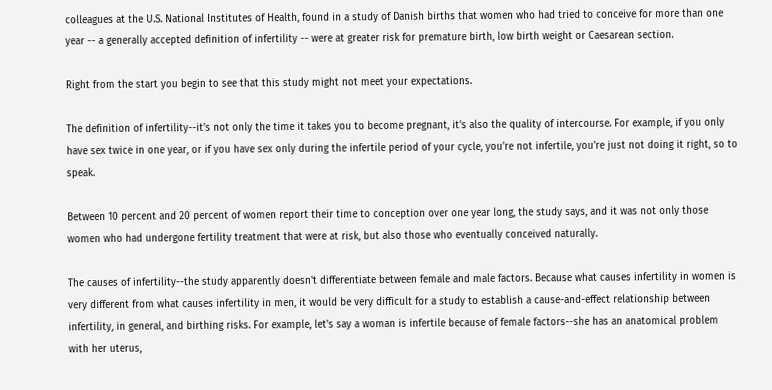colleagues at the U.S. National Institutes of Health, found in a study of Danish births that women who had tried to conceive for more than one year -- a generally accepted definition of infertility -- were at greater risk for premature birth, low birth weight or Caesarean section.

Right from the start you begin to see that this study might not meet your expectations.

The definition of infertility--it's not only the time it takes you to become pregnant, it's also the quality of intercourse. For example, if you only have sex twice in one year, or if you have sex only during the infertile period of your cycle, you're not infertile, you're just not doing it right, so to speak.

Between 10 percent and 20 percent of women report their time to conception over one year long, the study says, and it was not only those women who had undergone fertility treatment that were at risk, but also those who eventually conceived naturally.

The causes of infertility--the study apparently doesn't differentiate between female and male factors. Because what causes infertility in women is very different from what causes infertility in men, it would be very difficult for a study to establish a cause-and-effect relationship between infertility, in general, and birthing risks. For example, let's say a woman is infertile because of female factors--she has an anatomical problem with her uterus,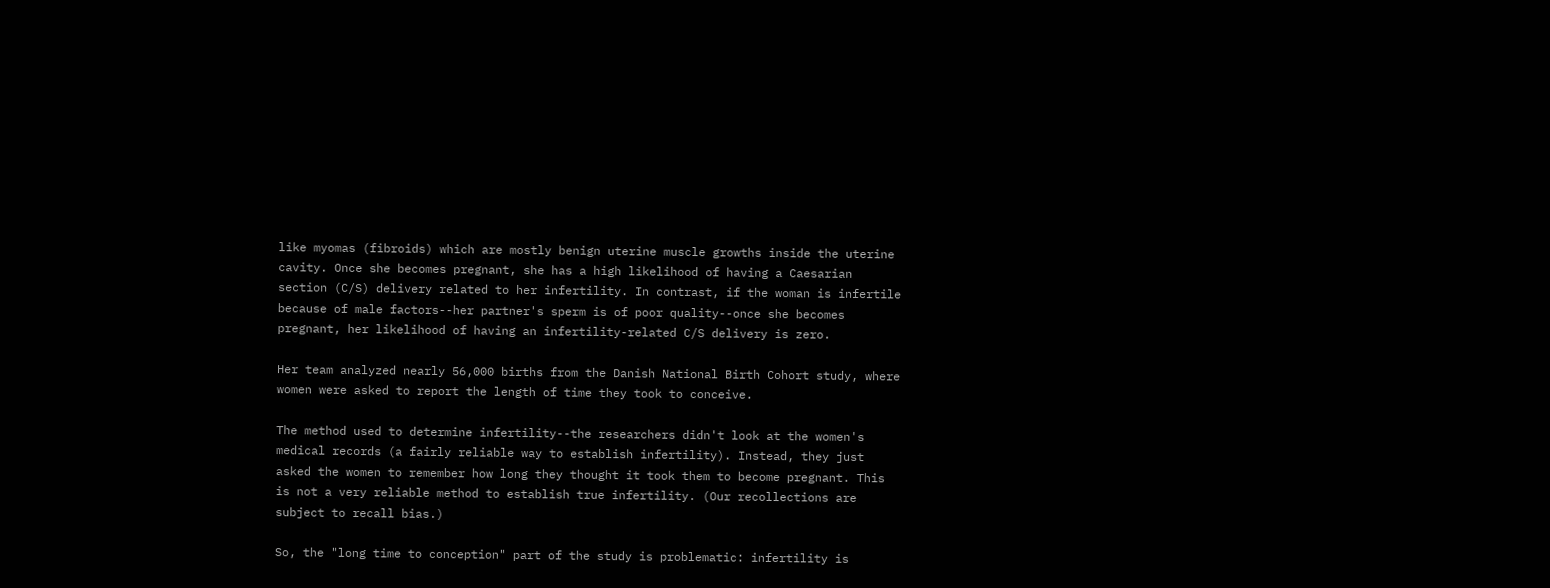like myomas (fibroids) which are mostly benign uterine muscle growths inside the uterine cavity. Once she becomes pregnant, she has a high likelihood of having a Caesarian section (C/S) delivery related to her infertility. In contrast, if the woman is infertile because of male factors--her partner's sperm is of poor quality--once she becomes pregnant, her likelihood of having an infertility-related C/S delivery is zero.

Her team analyzed nearly 56,000 births from the Danish National Birth Cohort study, where women were asked to report the length of time they took to conceive.

The method used to determine infertility--the researchers didn't look at the women's medical records (a fairly reliable way to establish infertility). Instead, they just asked the women to remember how long they thought it took them to become pregnant. This is not a very reliable method to establish true infertility. (Our recollections are subject to recall bias.)

So, the "long time to conception" part of the study is problematic: infertility is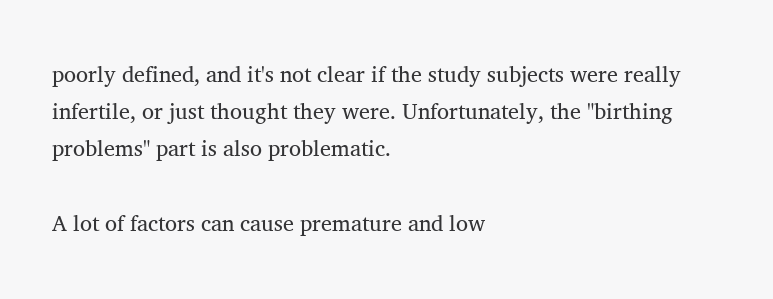poorly defined, and it's not clear if the study subjects were really infertile, or just thought they were. Unfortunately, the "birthing problems" part is also problematic.

A lot of factors can cause premature and low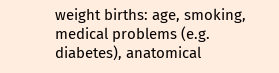weight births: age, smoking, medical problems (e.g. diabetes), anatomical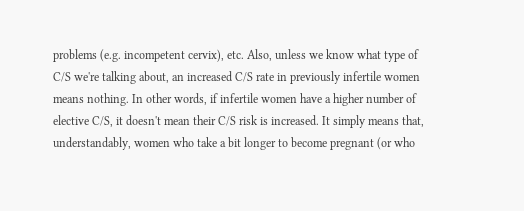problems (e.g. incompetent cervix), etc. Also, unless we know what type of C/S we're talking about, an increased C/S rate in previously infertile women means nothing. In other words, if infertile women have a higher number of elective C/S, it doesn't mean their C/S risk is increased. It simply means that, understandably, women who take a bit longer to become pregnant (or who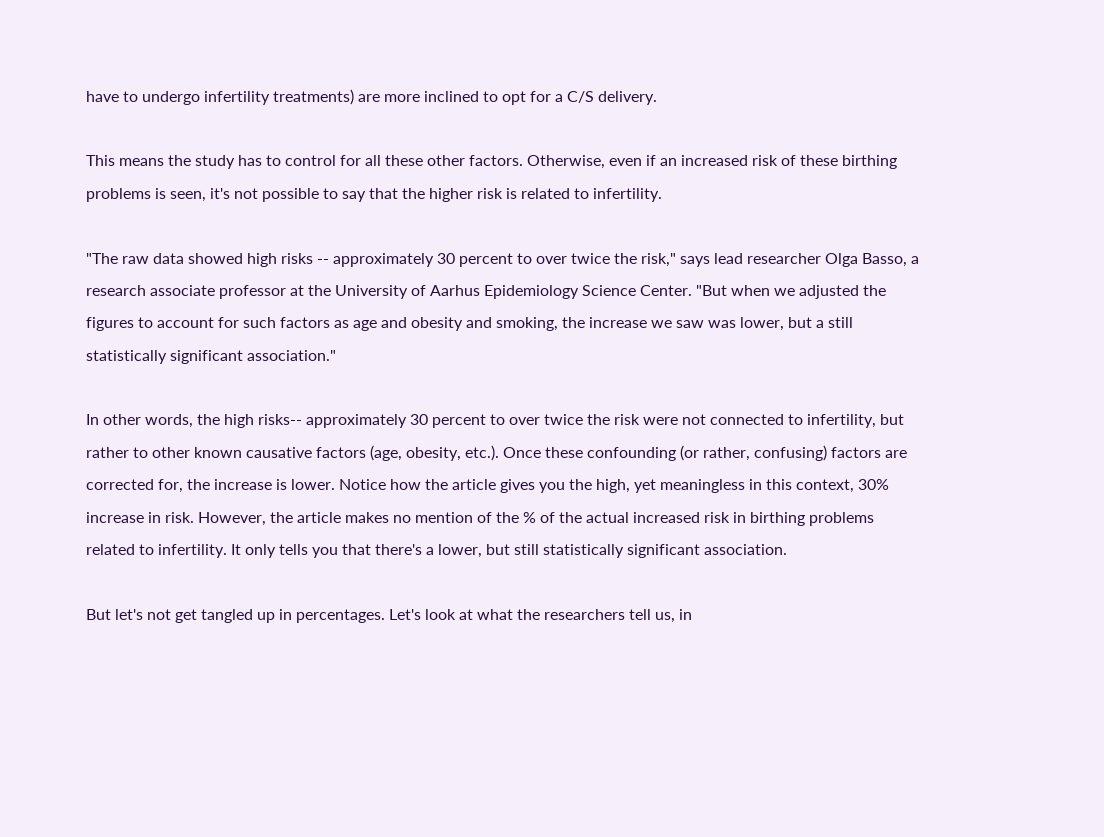have to undergo infertility treatments) are more inclined to opt for a C/S delivery.

This means the study has to control for all these other factors. Otherwise, even if an increased risk of these birthing problems is seen, it's not possible to say that the higher risk is related to infertility.

"The raw data showed high risks -- approximately 30 percent to over twice the risk," says lead researcher Olga Basso, a research associate professor at the University of Aarhus Epidemiology Science Center. "But when we adjusted the figures to account for such factors as age and obesity and smoking, the increase we saw was lower, but a still statistically significant association."

In other words, the high risks-- approximately 30 percent to over twice the risk were not connected to infertility, but rather to other known causative factors (age, obesity, etc.). Once these confounding (or rather, confusing) factors are corrected for, the increase is lower. Notice how the article gives you the high, yet meaningless in this context, 30% increase in risk. However, the article makes no mention of the % of the actual increased risk in birthing problems related to infertility. It only tells you that there's a lower, but still statistically significant association.

But let's not get tangled up in percentages. Let's look at what the researchers tell us, in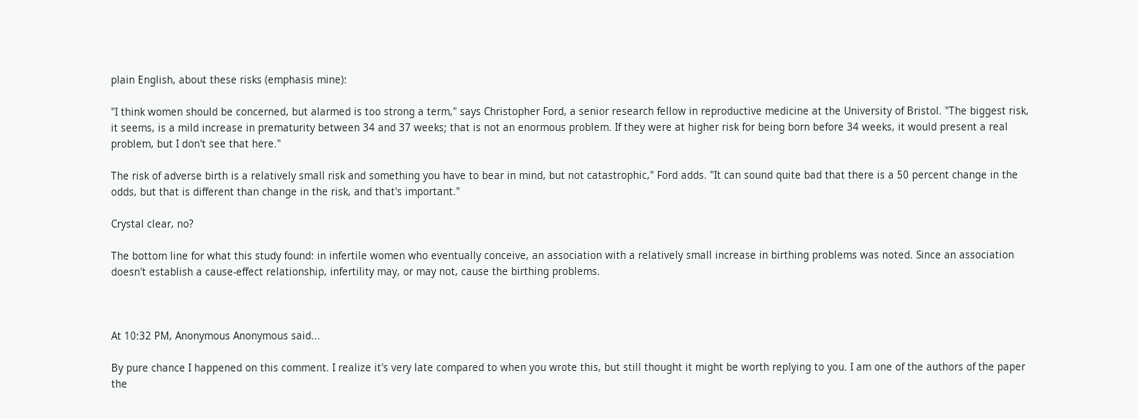plain English, about these risks (emphasis mine):

"I think women should be concerned, but alarmed is too strong a term," says Christopher Ford, a senior research fellow in reproductive medicine at the University of Bristol. "The biggest risk, it seems, is a mild increase in prematurity between 34 and 37 weeks; that is not an enormous problem. If they were at higher risk for being born before 34 weeks, it would present a real problem, but I don't see that here."

The risk of adverse birth is a relatively small risk and something you have to bear in mind, but not catastrophic," Ford adds. "It can sound quite bad that there is a 50 percent change in the odds, but that is different than change in the risk, and that's important."

Crystal clear, no?

The bottom line for what this study found: in infertile women who eventually conceive, an association with a relatively small increase in birthing problems was noted. Since an association doesn't establish a cause-effect relationship, infertility may, or may not, cause the birthing problems.



At 10:32 PM, Anonymous Anonymous said...

By pure chance I happened on this comment. I realize it's very late compared to when you wrote this, but still thought it might be worth replying to you. I am one of the authors of the paper the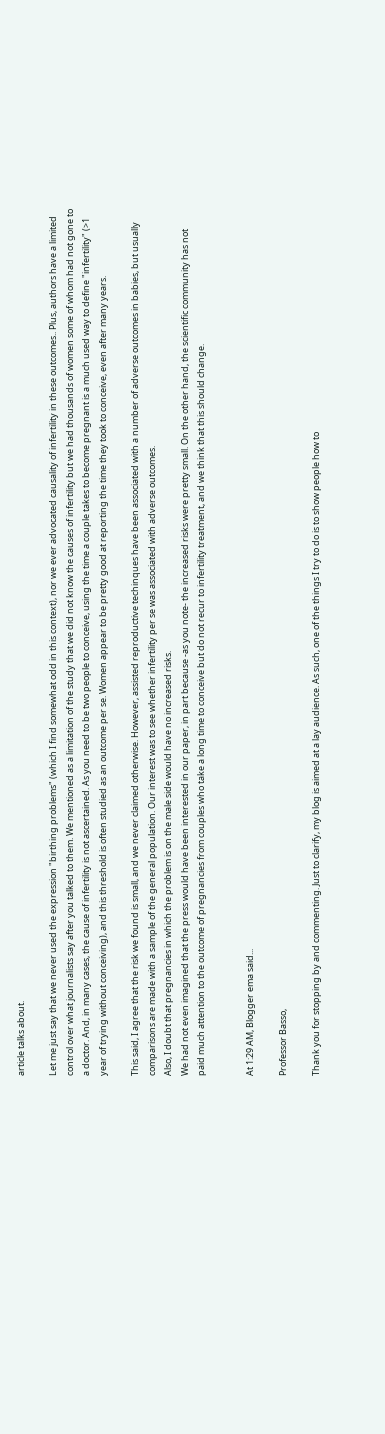article talks about.

Let me just say that we never used the expression "birthing problems" (which I find somewhat odd in this context), nor we ever advocated causality of infertility in these outcomes.. Plus, authors have a limited control over what journalists say after you talked to them. We mentioned as a limitation of the study that we did not know the causes of infertility but we had thousands of women some of whom had not gone to a doctor. And, in many cases, the cause of infertility is not ascertained. As you need to be two people to conceive, using the time a couple takes to become pregnant is a much used way to define "infertility" (>1 year of trying without conceiving), and this threshold is often studied as an outcome per se. Women appear to be pretty good at reporting the time they took to conceive, even after many years.

This said, I agree that the risk we found is small, and we never claimed otherwise. However, assisted reproductive techinques have been associated with a number of adverse outcomes in babies, but usually comparisons are made with a sample of the general population. Our interest was to see whether infertility per se was associated with adverse outcomes.
Also, I doubt that pregnancies in which the problem is on the male side would have no increased risks.
We had not even imagined that the press would have been interested in our paper, in part because -as you note- the increased risks were pretty small. On the other hand, the scientific community has not paid much attention to the outcome of pregnancies from couples who take a long time to conceive but do not recur to infertility treatment, and we think that this should change.


At 1:29 AM, Blogger ema said...

Professor Basso,

Thank you for stopping by and commenting. Just to clarify, my blog is aimed at a lay audience. As such, one of the things I try to do is to show people how to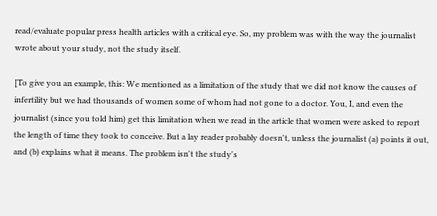read/evaluate popular press health articles with a critical eye. So, my problem was with the way the journalist wrote about your study, not the study itself.

[To give you an example, this: We mentioned as a limitation of the study that we did not know the causes of infertility but we had thousands of women some of whom had not gone to a doctor. You, I, and even the journalist (since you told him) get this limitation when we read in the article that women were asked to report the length of time they took to conceive. But a lay reader probably doesn't, unless the journalist (a) points it out, and (b) explains what it means. The problem isn't the study's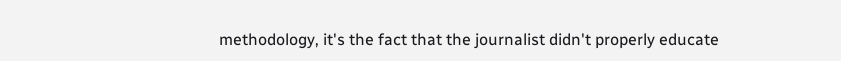methodology, it's the fact that the journalist didn't properly educate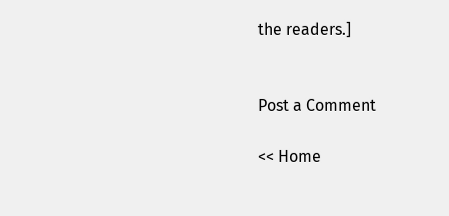the readers.]


Post a Comment

<< Home